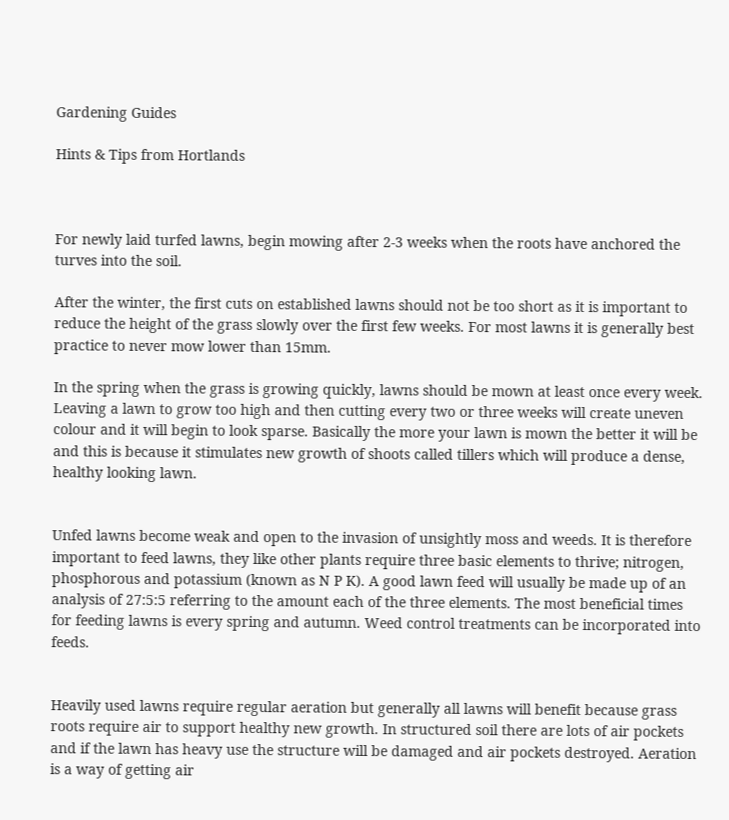Gardening Guides

Hints & Tips from Hortlands



For newly laid turfed lawns, begin mowing after 2-3 weeks when the roots have anchored the turves into the soil.

After the winter, the first cuts on established lawns should not be too short as it is important to reduce the height of the grass slowly over the first few weeks. For most lawns it is generally best practice to never mow lower than 15mm.

In the spring when the grass is growing quickly, lawns should be mown at least once every week. Leaving a lawn to grow too high and then cutting every two or three weeks will create uneven colour and it will begin to look sparse. Basically the more your lawn is mown the better it will be and this is because it stimulates new growth of shoots called tillers which will produce a dense, healthy looking lawn.


Unfed lawns become weak and open to the invasion of unsightly moss and weeds. It is therefore important to feed lawns, they like other plants require three basic elements to thrive; nitrogen, phosphorous and potassium (known as N P K). A good lawn feed will usually be made up of an analysis of 27:5:5 referring to the amount each of the three elements. The most beneficial times for feeding lawns is every spring and autumn. Weed control treatments can be incorporated into feeds.


Heavily used lawns require regular aeration but generally all lawns will benefit because grass roots require air to support healthy new growth. In structured soil there are lots of air pockets and if the lawn has heavy use the structure will be damaged and air pockets destroyed. Aeration is a way of getting air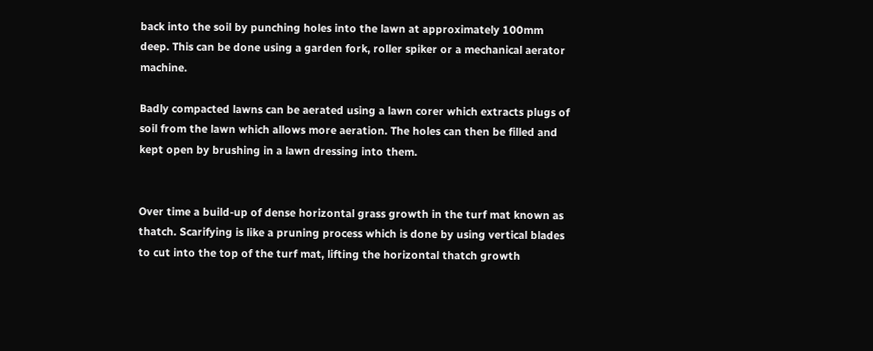back into the soil by punching holes into the lawn at approximately 100mm deep. This can be done using a garden fork, roller spiker or a mechanical aerator machine.

Badly compacted lawns can be aerated using a lawn corer which extracts plugs of soil from the lawn which allows more aeration. The holes can then be filled and kept open by brushing in a lawn dressing into them.


Over time a build-up of dense horizontal grass growth in the turf mat known as thatch. Scarifying is like a pruning process which is done by using vertical blades to cut into the top of the turf mat, lifting the horizontal thatch growth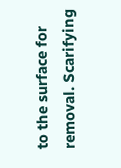to the surface for removal. Scarifying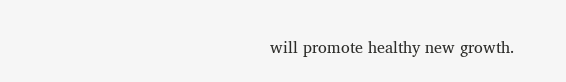will promote healthy new growth.